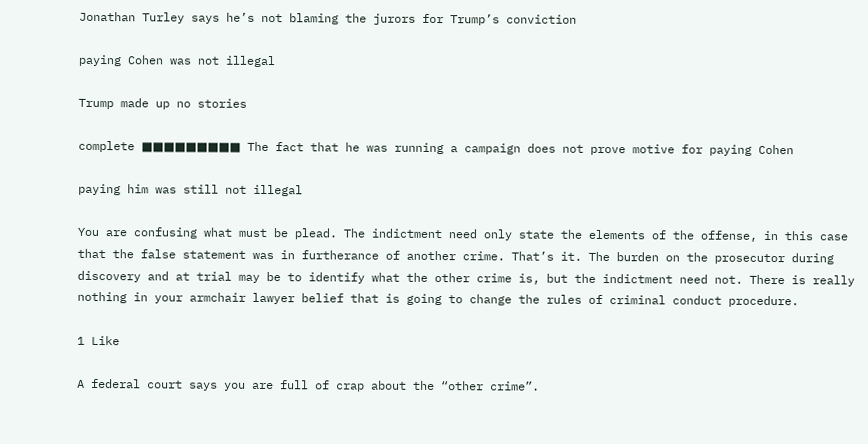Jonathan Turley says he’s not blaming the jurors for Trump’s conviction

paying Cohen was not illegal

Trump made up no stories

complete ■■■■■■■■■ The fact that he was running a campaign does not prove motive for paying Cohen

paying him was still not illegal

You are confusing what must be plead. The indictment need only state the elements of the offense, in this case that the false statement was in furtherance of another crime. That’s it. The burden on the prosecutor during discovery and at trial may be to identify what the other crime is, but the indictment need not. There is really nothing in your armchair lawyer belief that is going to change the rules of criminal conduct procedure.

1 Like

A federal court says you are full of crap about the “other crime”.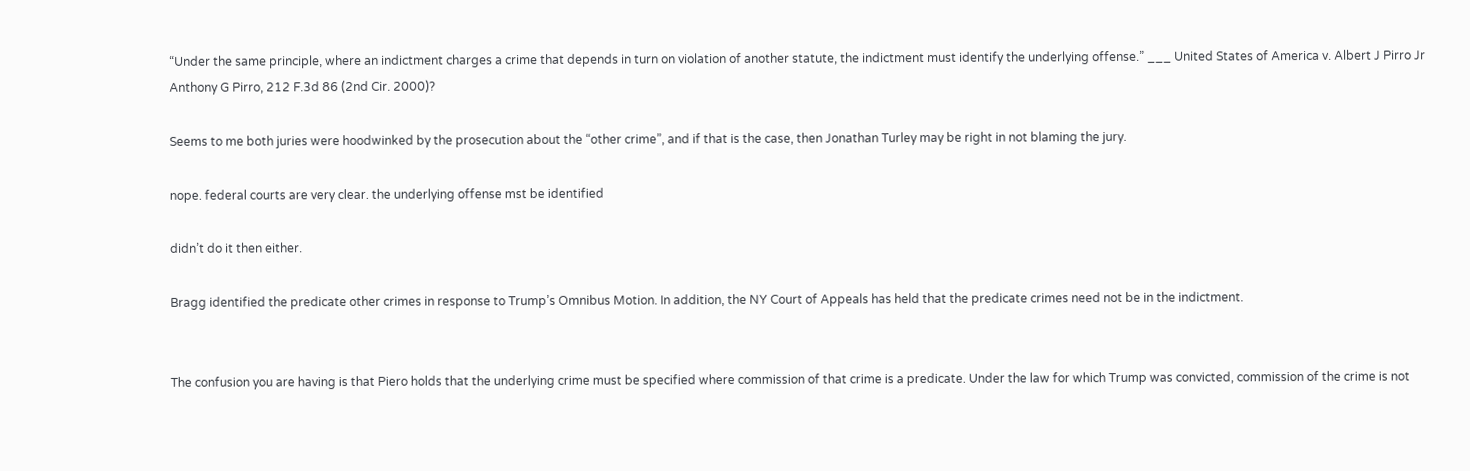“Under the same principle, where an indictment charges a crime that depends in turn on violation of another statute, the indictment must identify the underlying offense.” ___ United States of America v. Albert J Pirro Jr Anthony G Pirro, 212 F.3d 86 (2nd Cir. 2000)?

Seems to me both juries were hoodwinked by the prosecution about the “other crime”, and if that is the case, then Jonathan Turley may be right in not blaming the jury.

nope. federal courts are very clear. the underlying offense mst be identified

didn’t do it then either.

Bragg identified the predicate other crimes in response to Trump’s Omnibus Motion. In addition, the NY Court of Appeals has held that the predicate crimes need not be in the indictment.


The confusion you are having is that Piero holds that the underlying crime must be specified where commission of that crime is a predicate. Under the law for which Trump was convicted, commission of the crime is not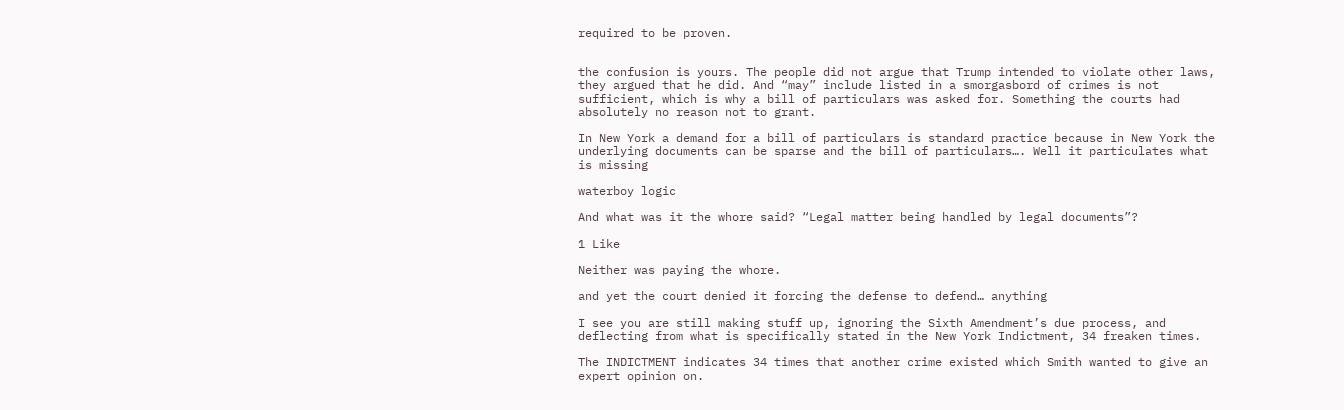required to be proven.


the confusion is yours. The people did not argue that Trump intended to violate other laws, they argued that he did. And “may” include listed in a smorgasbord of crimes is not sufficient, which is why a bill of particulars was asked for. Something the courts had absolutely no reason not to grant.

In New York a demand for a bill of particulars is standard practice because in New York the underlying documents can be sparse and the bill of particulars…. Well it particulates what is missing

waterboy logic

And what was it the whore said? “Legal matter being handled by legal documents”?

1 Like

Neither was paying the whore.

and yet the court denied it forcing the defense to defend… anything

I see you are still making stuff up, ignoring the Sixth Amendment’s due process, and deflecting from what is specifically stated in the New York Indictment, 34 freaken times.

The INDICTMENT indicates 34 times that another crime existed which Smith wanted to give an expert opinion on.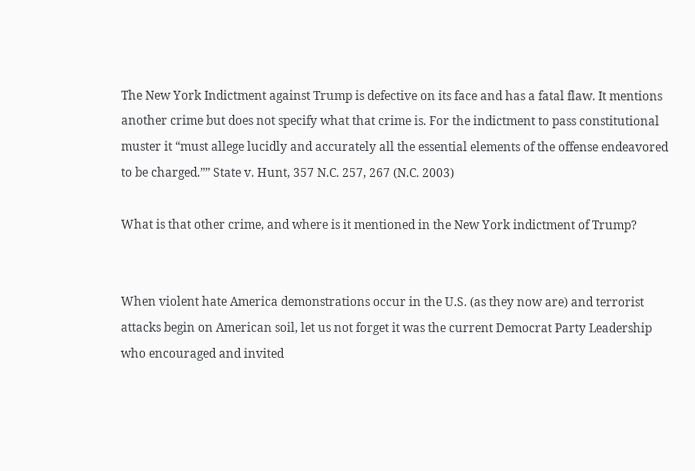The New York Indictment against Trump is defective on its face and has a fatal flaw. It mentions another crime but does not specify what that crime is. For the indictment to pass constitutional muster it “must allege lucidly and accurately all the essential elements of the offense endeavored to be charged.”” State v. Hunt, 357 N.C. 257, 267 (N.C. 2003)

What is that other crime, and where is it mentioned in the New York indictment of Trump?


When violent hate America demonstrations occur in the U.S. (as they now are) and terrorist attacks begin on American soil, let us not forget it was the current Democrat Party Leadership who encouraged and invited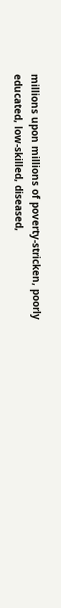millions upon millions of poverty-stricken, poorly educated, low-skilled, diseased,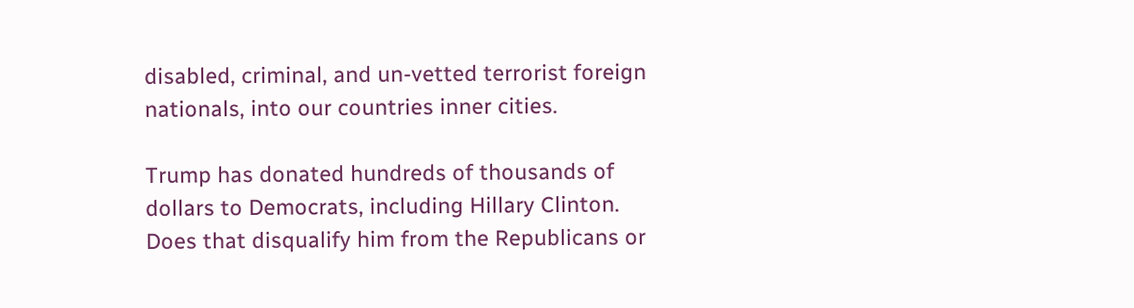disabled, criminal, and un-vetted terrorist foreign nationals, into our countries inner cities.

Trump has donated hundreds of thousands of dollars to Democrats, including Hillary Clinton. Does that disqualify him from the Republicans or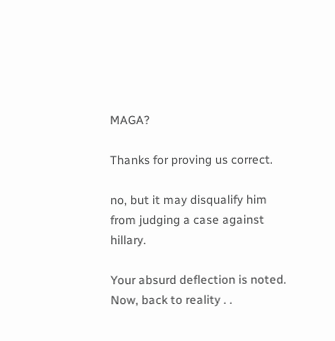MAGA?

Thanks for proving us correct.

no, but it may disqualify him from judging a case against hillary.

Your absurd deflection is noted. Now, back to reality . .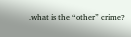.what is the “other” crime?